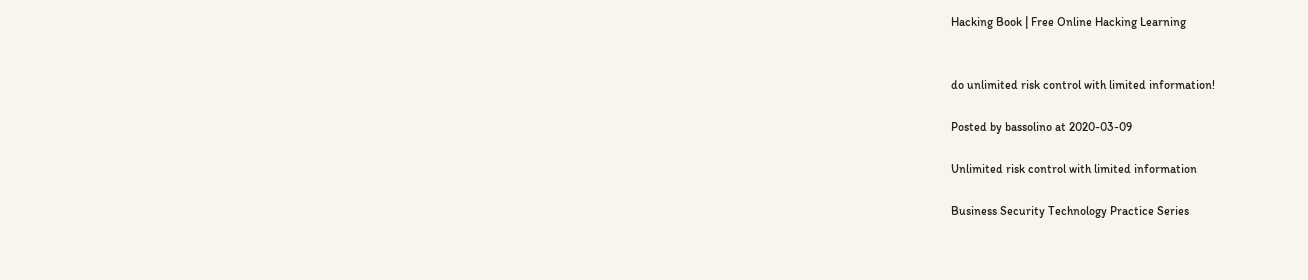Hacking Book | Free Online Hacking Learning


do unlimited risk control with limited information!

Posted by bassolino at 2020-03-09

Unlimited risk control with limited information

Business Security Technology Practice Series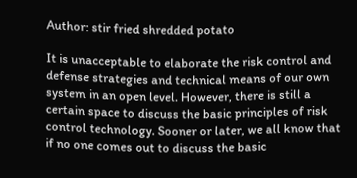Author: stir fried shredded potato

It is unacceptable to elaborate the risk control and defense strategies and technical means of our own system in an open level. However, there is still a certain space to discuss the basic principles of risk control technology. Sooner or later, we all know that if no one comes out to discuss the basic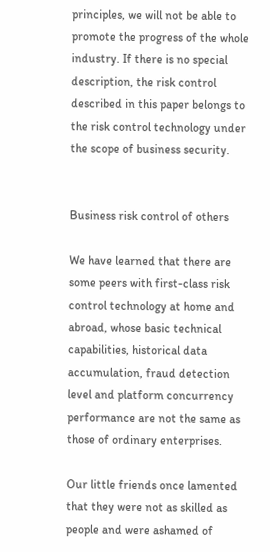principles, we will not be able to promote the progress of the whole industry. If there is no special description, the risk control described in this paper belongs to the risk control technology under the scope of business security.


Business risk control of others

We have learned that there are some peers with first-class risk control technology at home and abroad, whose basic technical capabilities, historical data accumulation, fraud detection level and platform concurrency performance are not the same as those of ordinary enterprises.

Our little friends once lamented that they were not as skilled as people and were ashamed of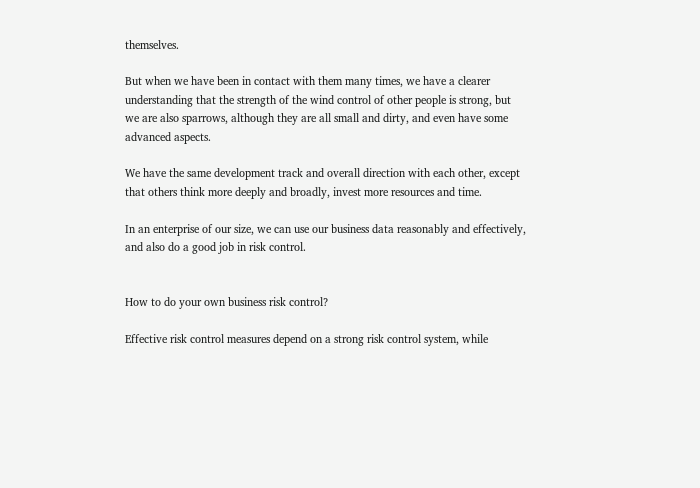themselves.

But when we have been in contact with them many times, we have a clearer understanding that the strength of the wind control of other people is strong, but we are also sparrows, although they are all small and dirty, and even have some advanced aspects.

We have the same development track and overall direction with each other, except that others think more deeply and broadly, invest more resources and time.

In an enterprise of our size, we can use our business data reasonably and effectively, and also do a good job in risk control.


How to do your own business risk control?

Effective risk control measures depend on a strong risk control system, while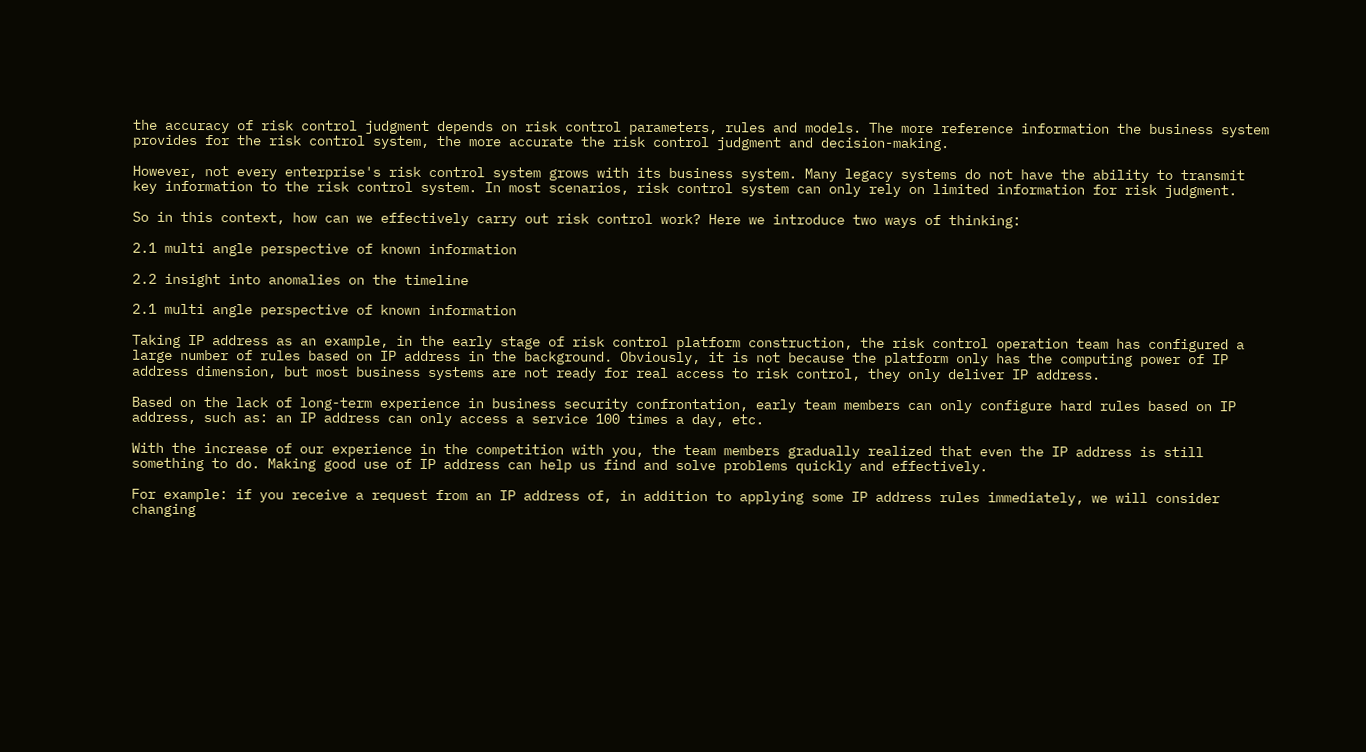the accuracy of risk control judgment depends on risk control parameters, rules and models. The more reference information the business system provides for the risk control system, the more accurate the risk control judgment and decision-making.

However, not every enterprise's risk control system grows with its business system. Many legacy systems do not have the ability to transmit key information to the risk control system. In most scenarios, risk control system can only rely on limited information for risk judgment.

So in this context, how can we effectively carry out risk control work? Here we introduce two ways of thinking:

2.1 multi angle perspective of known information

2.2 insight into anomalies on the timeline

2.1 multi angle perspective of known information

Taking IP address as an example, in the early stage of risk control platform construction, the risk control operation team has configured a large number of rules based on IP address in the background. Obviously, it is not because the platform only has the computing power of IP address dimension, but most business systems are not ready for real access to risk control, they only deliver IP address.

Based on the lack of long-term experience in business security confrontation, early team members can only configure hard rules based on IP address, such as: an IP address can only access a service 100 times a day, etc.

With the increase of our experience in the competition with you, the team members gradually realized that even the IP address is still something to do. Making good use of IP address can help us find and solve problems quickly and effectively.

For example: if you receive a request from an IP address of, in addition to applying some IP address rules immediately, we will consider changing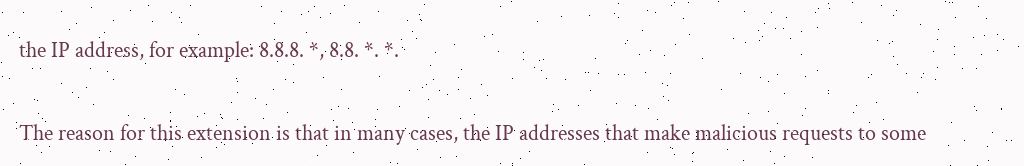the IP address, for example: 8.8.8. *, 8.8. *. *.

The reason for this extension is that in many cases, the IP addresses that make malicious requests to some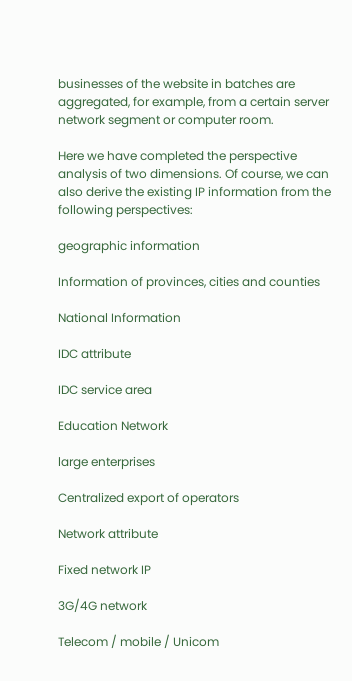businesses of the website in batches are aggregated, for example, from a certain server network segment or computer room.

Here we have completed the perspective analysis of two dimensions. Of course, we can also derive the existing IP information from the following perspectives:

geographic information

Information of provinces, cities and counties

National Information

IDC attribute

IDC service area

Education Network

large enterprises

Centralized export of operators

Network attribute

Fixed network IP

3G/4G network

Telecom / mobile / Unicom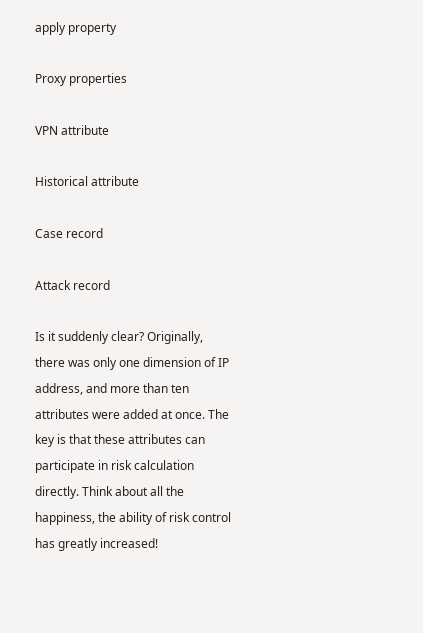apply property

Proxy properties

VPN attribute

Historical attribute

Case record

Attack record

Is it suddenly clear? Originally, there was only one dimension of IP address, and more than ten attributes were added at once. The key is that these attributes can participate in risk calculation directly. Think about all the happiness, the ability of risk control has greatly increased!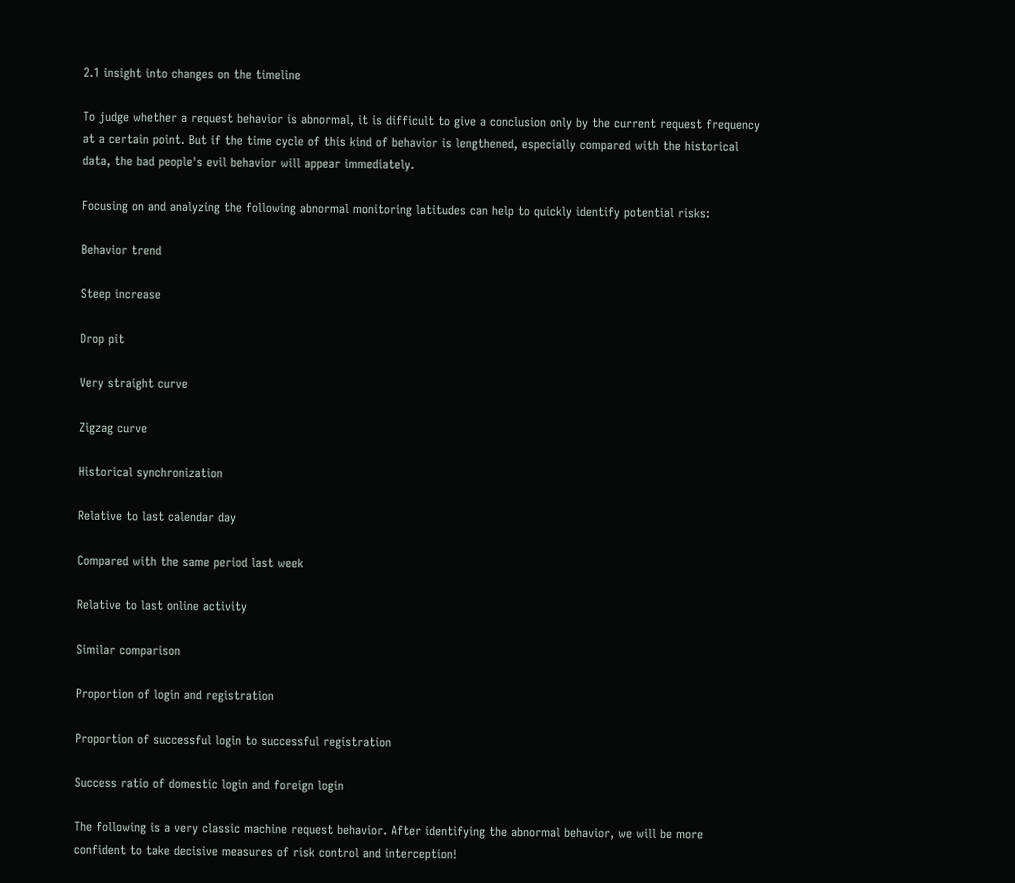2.1 insight into changes on the timeline

To judge whether a request behavior is abnormal, it is difficult to give a conclusion only by the current request frequency at a certain point. But if the time cycle of this kind of behavior is lengthened, especially compared with the historical data, the bad people's evil behavior will appear immediately.

Focusing on and analyzing the following abnormal monitoring latitudes can help to quickly identify potential risks:

Behavior trend

Steep increase

Drop pit

Very straight curve

Zigzag curve

Historical synchronization

Relative to last calendar day

Compared with the same period last week

Relative to last online activity

Similar comparison

Proportion of login and registration

Proportion of successful login to successful registration

Success ratio of domestic login and foreign login

The following is a very classic machine request behavior. After identifying the abnormal behavior, we will be more confident to take decisive measures of risk control and interception!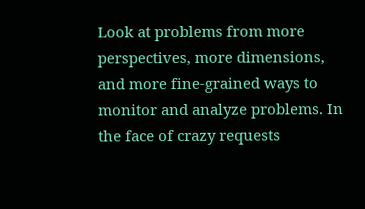Look at problems from more perspectives, more dimensions, and more fine-grained ways to monitor and analyze problems. In the face of crazy requests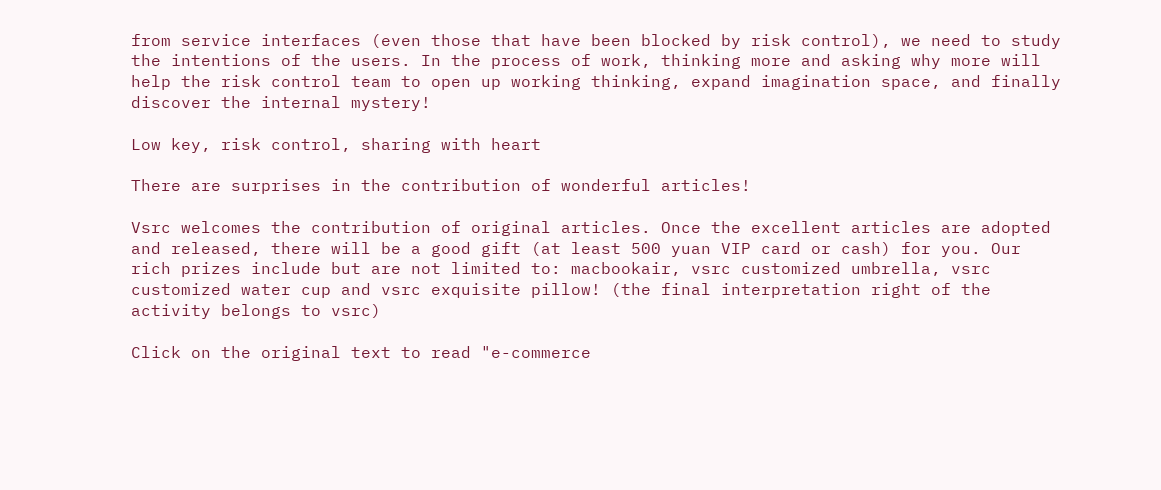from service interfaces (even those that have been blocked by risk control), we need to study the intentions of the users. In the process of work, thinking more and asking why more will help the risk control team to open up working thinking, expand imagination space, and finally discover the internal mystery!

Low key, risk control, sharing with heart

There are surprises in the contribution of wonderful articles!

Vsrc welcomes the contribution of original articles. Once the excellent articles are adopted and released, there will be a good gift (at least 500 yuan VIP card or cash) for you. Our rich prizes include but are not limited to: macbookair, vsrc customized umbrella, vsrc customized water cup and vsrc exquisite pillow! (the final interpretation right of the activity belongs to vsrc)

Click on the original text to read "e-commerce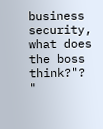business security, what does the boss think?"? "